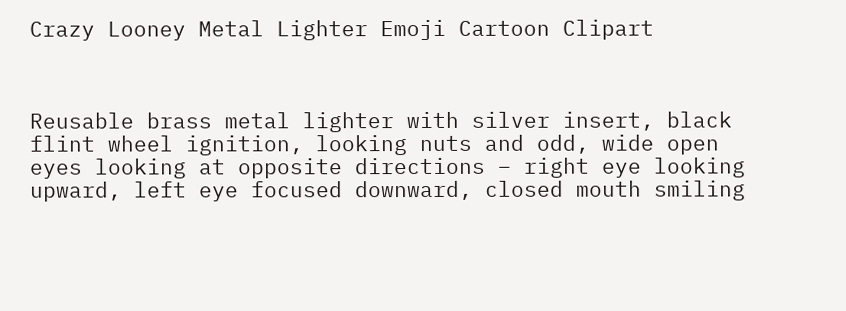Crazy Looney Metal Lighter Emoji Cartoon Clipart



Reusable brass metal lighter with silver insert, black flint wheel ignition, looking nuts and odd, wide open eyes looking at opposite directions – right eye looking upward, left eye focused downward, closed mouth smiling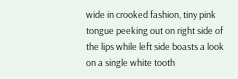wide in crooked fashion, tiny pink tongue peeking out on right side of the lips while left side boasts a look on a single white tooth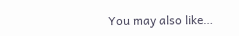You may also like…